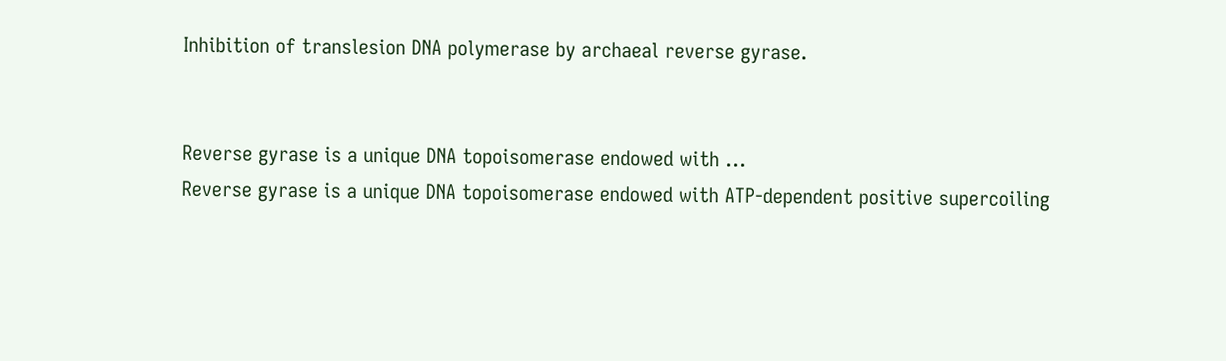Inhibition of translesion DNA polymerase by archaeal reverse gyrase.


Reverse gyrase is a unique DNA topoisomerase endowed with ...
Reverse gyrase is a unique DNA topoisomerase endowed with ATP-dependent positive supercoiling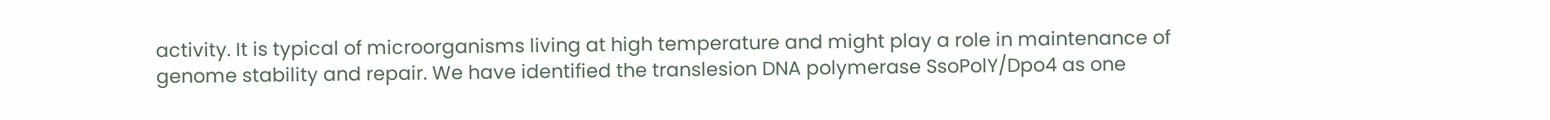activity. It is typical of microorganisms living at high temperature and might play a role in maintenance of genome stability and repair. We have identified the translesion DNA polymerase SsoPolY/Dpo4 as one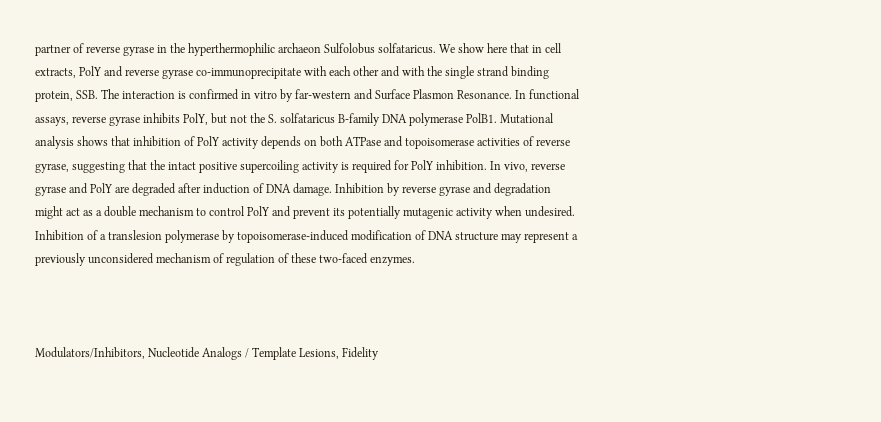partner of reverse gyrase in the hyperthermophilic archaeon Sulfolobus solfataricus. We show here that in cell extracts, PolY and reverse gyrase co-immunoprecipitate with each other and with the single strand binding protein, SSB. The interaction is confirmed in vitro by far-western and Surface Plasmon Resonance. In functional assays, reverse gyrase inhibits PolY, but not the S. solfataricus B-family DNA polymerase PolB1. Mutational analysis shows that inhibition of PolY activity depends on both ATPase and topoisomerase activities of reverse gyrase, suggesting that the intact positive supercoiling activity is required for PolY inhibition. In vivo, reverse gyrase and PolY are degraded after induction of DNA damage. Inhibition by reverse gyrase and degradation might act as a double mechanism to control PolY and prevent its potentially mutagenic activity when undesired. Inhibition of a translesion polymerase by topoisomerase-induced modification of DNA structure may represent a previously unconsidered mechanism of regulation of these two-faced enzymes.



Modulators/Inhibitors, Nucleotide Analogs / Template Lesions, Fidelity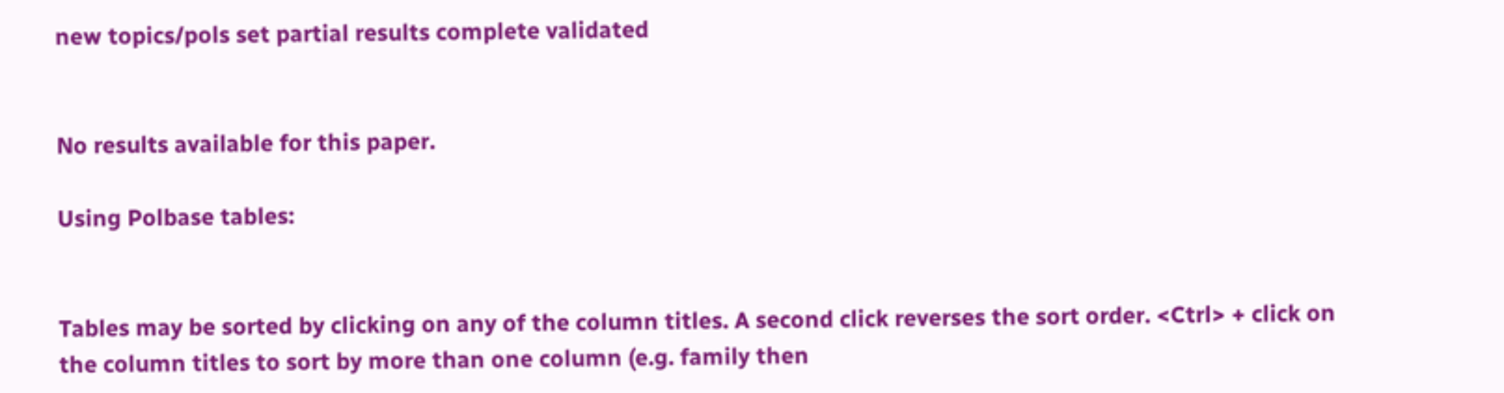new topics/pols set partial results complete validated


No results available for this paper.

Using Polbase tables:


Tables may be sorted by clicking on any of the column titles. A second click reverses the sort order. <Ctrl> + click on the column titles to sort by more than one column (e.g. family then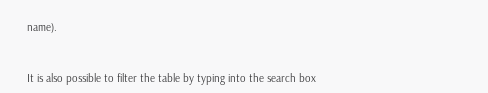name).


It is also possible to filter the table by typing into the search box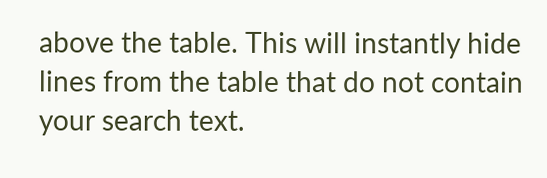above the table. This will instantly hide lines from the table that do not contain your search text.